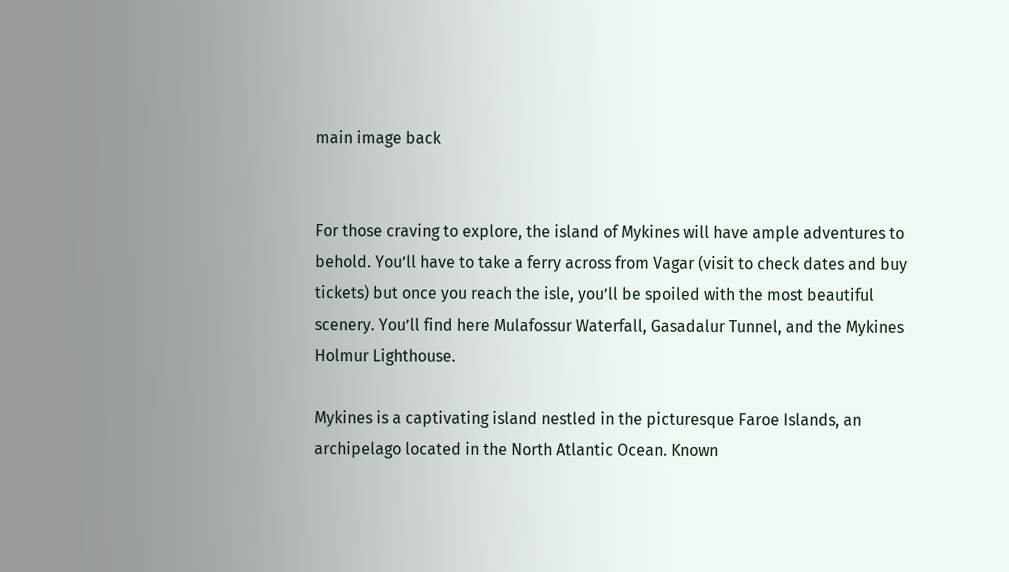main image back


For those craving to explore, the island of Mykines will have ample adventures to behold. You’ll have to take a ferry across from Vagar (visit to check dates and buy tickets) but once you reach the isle, you’ll be spoiled with the most beautiful scenery. You’ll find here Mulafossur Waterfall, Gasadalur Tunnel, and the Mykines Holmur Lighthouse.

Mykines is a captivating island nestled in the picturesque Faroe Islands, an archipelago located in the North Atlantic Ocean. Known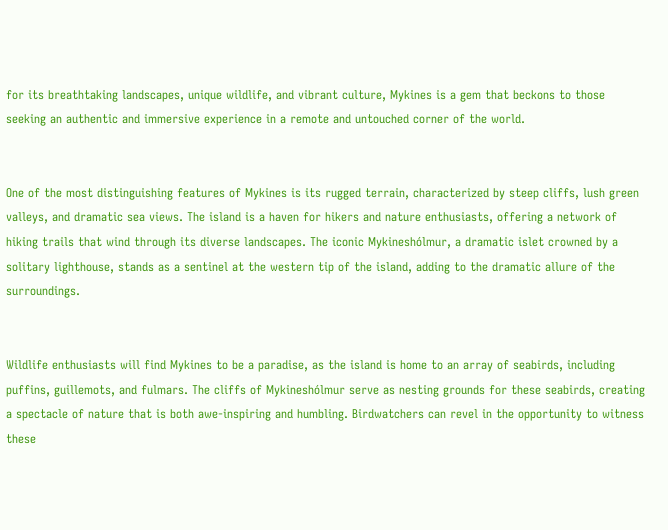for its breathtaking landscapes, unique wildlife, and vibrant culture, Mykines is a gem that beckons to those seeking an authentic and immersive experience in a remote and untouched corner of the world.


One of the most distinguishing features of Mykines is its rugged terrain, characterized by steep cliffs, lush green valleys, and dramatic sea views. The island is a haven for hikers and nature enthusiasts, offering a network of hiking trails that wind through its diverse landscapes. The iconic Mykineshólmur, a dramatic islet crowned by a solitary lighthouse, stands as a sentinel at the western tip of the island, adding to the dramatic allure of the surroundings.


Wildlife enthusiasts will find Mykines to be a paradise, as the island is home to an array of seabirds, including puffins, guillemots, and fulmars. The cliffs of Mykineshólmur serve as nesting grounds for these seabirds, creating a spectacle of nature that is both awe-inspiring and humbling. Birdwatchers can revel in the opportunity to witness these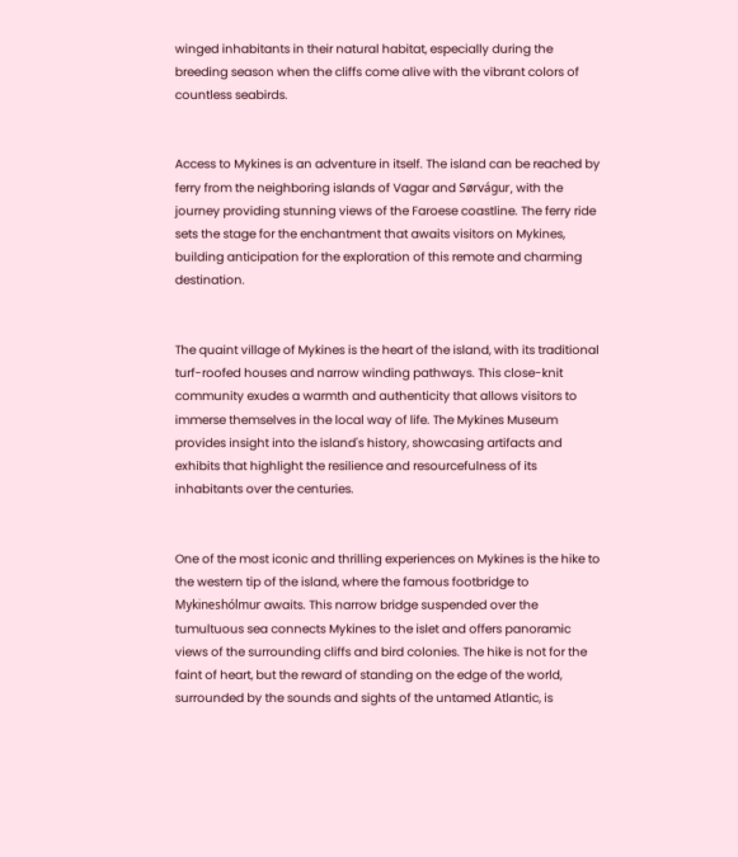winged inhabitants in their natural habitat, especially during the breeding season when the cliffs come alive with the vibrant colors of countless seabirds.


Access to Mykines is an adventure in itself. The island can be reached by ferry from the neighboring islands of Vagar and Sørvágur, with the journey providing stunning views of the Faroese coastline. The ferry ride sets the stage for the enchantment that awaits visitors on Mykines, building anticipation for the exploration of this remote and charming destination.


The quaint village of Mykines is the heart of the island, with its traditional turf-roofed houses and narrow winding pathways. This close-knit community exudes a warmth and authenticity that allows visitors to immerse themselves in the local way of life. The Mykines Museum provides insight into the island's history, showcasing artifacts and exhibits that highlight the resilience and resourcefulness of its inhabitants over the centuries.


One of the most iconic and thrilling experiences on Mykines is the hike to the western tip of the island, where the famous footbridge to Mykineshólmur awaits. This narrow bridge suspended over the tumultuous sea connects Mykines to the islet and offers panoramic views of the surrounding cliffs and bird colonies. The hike is not for the faint of heart, but the reward of standing on the edge of the world, surrounded by the sounds and sights of the untamed Atlantic, is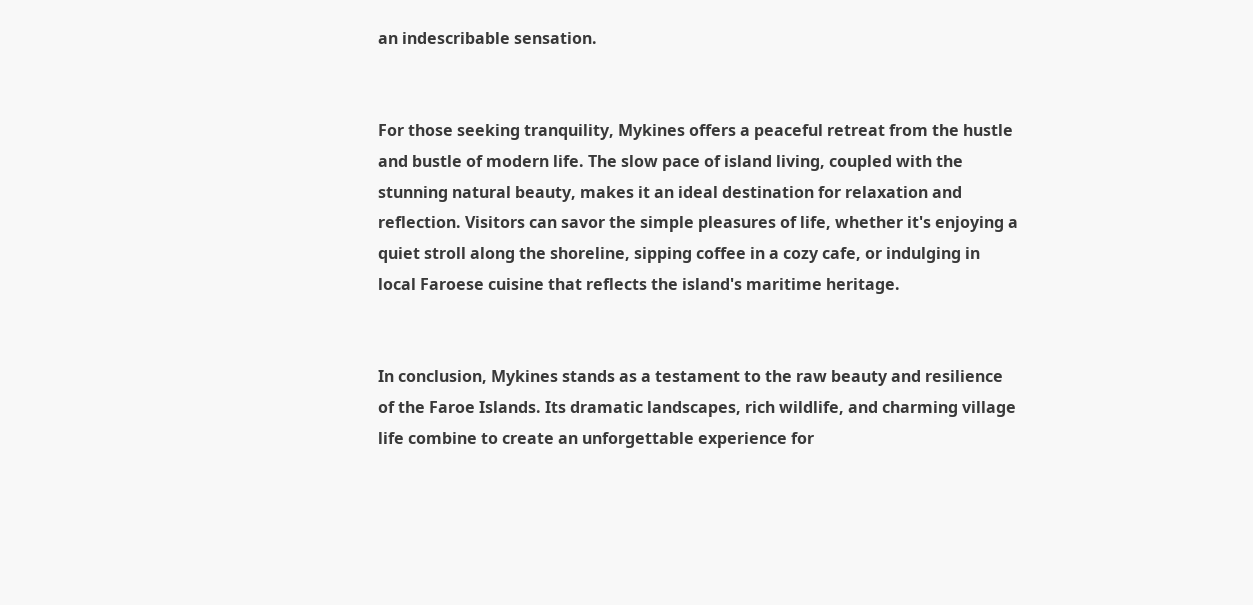an indescribable sensation.


For those seeking tranquility, Mykines offers a peaceful retreat from the hustle and bustle of modern life. The slow pace of island living, coupled with the stunning natural beauty, makes it an ideal destination for relaxation and reflection. Visitors can savor the simple pleasures of life, whether it's enjoying a quiet stroll along the shoreline, sipping coffee in a cozy cafe, or indulging in local Faroese cuisine that reflects the island's maritime heritage.


In conclusion, Mykines stands as a testament to the raw beauty and resilience of the Faroe Islands. Its dramatic landscapes, rich wildlife, and charming village life combine to create an unforgettable experience for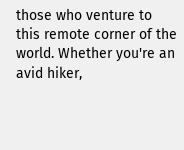those who venture to this remote corner of the world. Whether you're an avid hiker,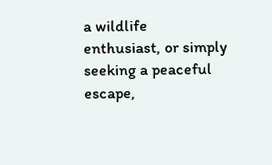a wildlife enthusiast, or simply seeking a peaceful escape,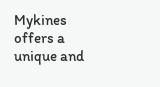Mykines offers a unique and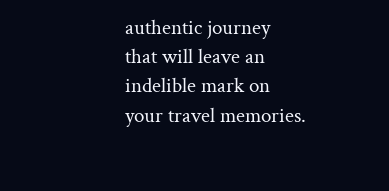authentic journey that will leave an indelible mark on your travel memories.